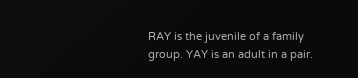RAY is the juvenile of a family group. YAY is an adult in a pair.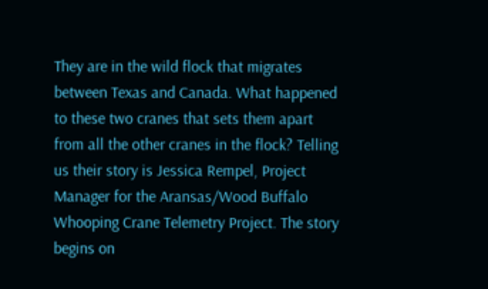They are in the wild flock that migrates between Texas and Canada. What happened to these two cranes that sets them apart from all the other cranes in the flock? Telling us their story is Jessica Rempel, Project Manager for the Aransas/Wood Buffalo Whooping Crane Telemetry Project. The story begins on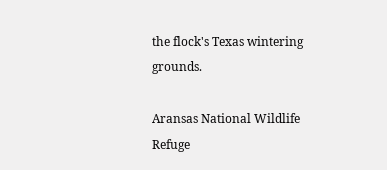the flock's Texas wintering grounds.

Aransas National Wildlife Refuge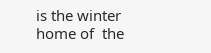is the winter home of  the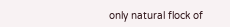only natural flock of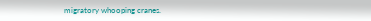migratory whooping cranes.